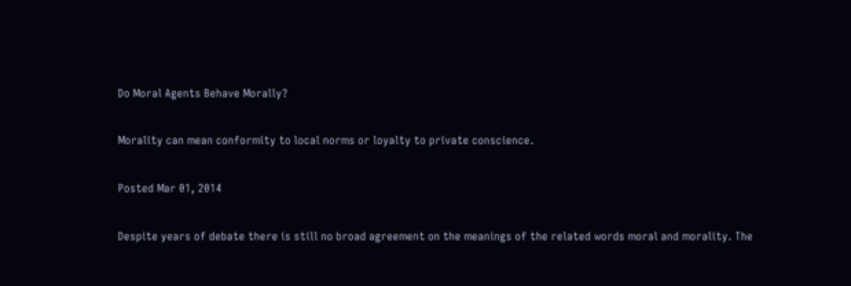Do Moral Agents Behave Morally?

Morality can mean conformity to local norms or loyalty to private conscience.

Posted Mar 01, 2014

Despite years of debate there is still no broad agreement on the meanings of the related words moral and morality. The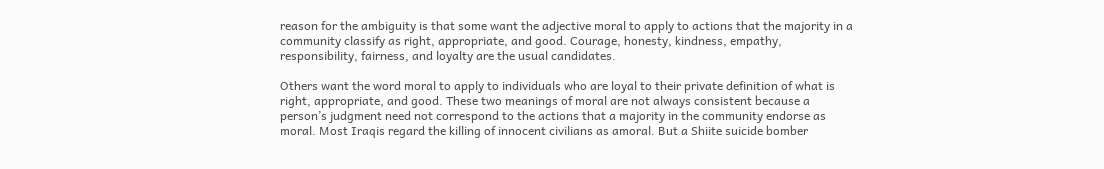reason for the ambiguity is that some want the adjective moral to apply to actions that the majority in a community classify as right, appropriate, and good. Courage, honesty, kindness, empathy, responsibility, fairness, and loyalty are the usual candidates.

Others want the word moral to apply to individuals who are loyal to their private definition of what is right, appropriate, and good. These two meanings of moral are not always consistent because a person’s judgment need not correspond to the actions that a majority in the community endorse as moral. Most Iraqis regard the killing of innocent civilians as amoral. But a Shiite suicide bomber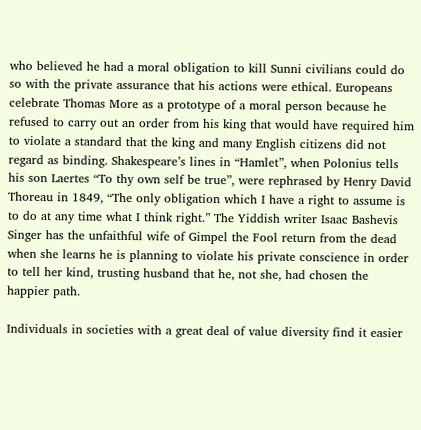who believed he had a moral obligation to kill Sunni civilians could do so with the private assurance that his actions were ethical. Europeans celebrate Thomas More as a prototype of a moral person because he refused to carry out an order from his king that would have required him to violate a standard that the king and many English citizens did not regard as binding. Shakespeare’s lines in “Hamlet”, when Polonius tells his son Laertes “To thy own self be true”, were rephrased by Henry David Thoreau in 1849, “The only obligation which I have a right to assume is to do at any time what I think right.” The Yiddish writer Isaac Bashevis Singer has the unfaithful wife of Gimpel the Fool return from the dead when she learns he is planning to violate his private conscience in order to tell her kind, trusting husband that he, not she, had chosen the happier path.

Individuals in societies with a great deal of value diversity find it easier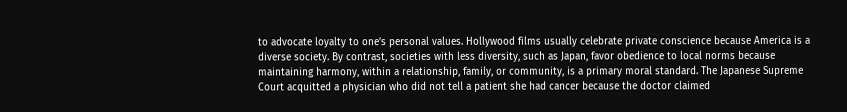to advocate loyalty to one’s personal values. Hollywood films usually celebrate private conscience because America is a diverse society. By contrast, societies with less diversity, such as Japan, favor obedience to local norms because maintaining harmony, within a relationship, family, or community, is a primary moral standard. The Japanese Supreme Court acquitted a physician who did not tell a patient she had cancer because the doctor claimed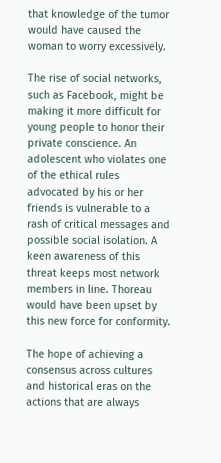that knowledge of the tumor would have caused the woman to worry excessively.

The rise of social networks, such as Facebook, might be making it more difficult for young people to honor their private conscience. An adolescent who violates one of the ethical rules advocated by his or her friends is vulnerable to a rash of critical messages and possible social isolation. A keen awareness of this threat keeps most network members in line. Thoreau would have been upset by this new force for conformity.

The hope of achieving a consensus across cultures and historical eras on the actions that are always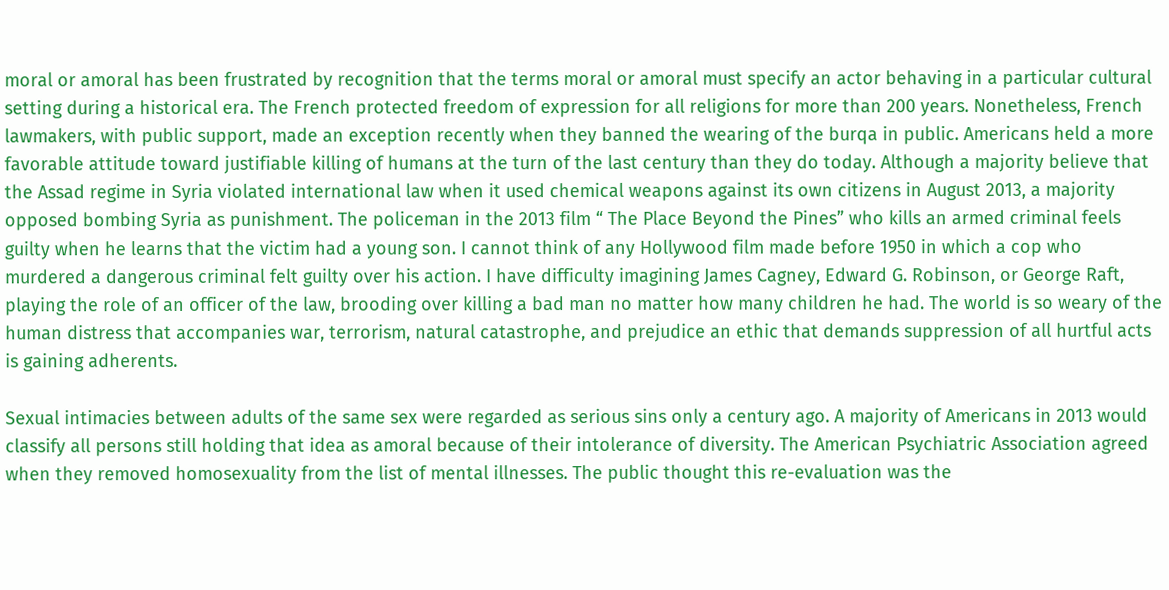moral or amoral has been frustrated by recognition that the terms moral or amoral must specify an actor behaving in a particular cultural setting during a historical era. The French protected freedom of expression for all religions for more than 200 years. Nonetheless, French lawmakers, with public support, made an exception recently when they banned the wearing of the burqa in public. Americans held a more favorable attitude toward justifiable killing of humans at the turn of the last century than they do today. Although a majority believe that the Assad regime in Syria violated international law when it used chemical weapons against its own citizens in August 2013, a majority opposed bombing Syria as punishment. The policeman in the 2013 film “ The Place Beyond the Pines” who kills an armed criminal feels guilty when he learns that the victim had a young son. I cannot think of any Hollywood film made before 1950 in which a cop who murdered a dangerous criminal felt guilty over his action. I have difficulty imagining James Cagney, Edward G. Robinson, or George Raft, playing the role of an officer of the law, brooding over killing a bad man no matter how many children he had. The world is so weary of the human distress that accompanies war, terrorism, natural catastrophe, and prejudice an ethic that demands suppression of all hurtful acts is gaining adherents.

Sexual intimacies between adults of the same sex were regarded as serious sins only a century ago. A majority of Americans in 2013 would classify all persons still holding that idea as amoral because of their intolerance of diversity. The American Psychiatric Association agreed when they removed homosexuality from the list of mental illnesses. The public thought this re-evaluation was the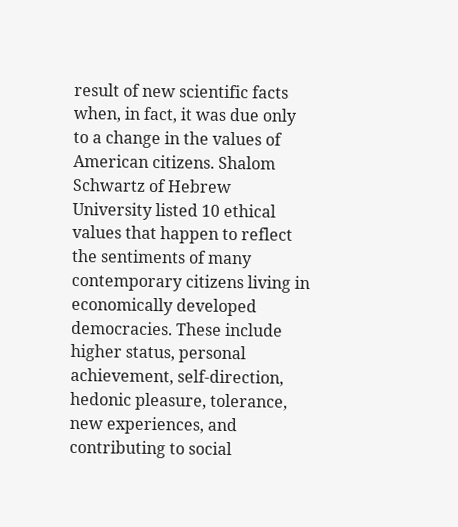result of new scientific facts when, in fact, it was due only to a change in the values of American citizens. Shalom Schwartz of Hebrew University listed 10 ethical values that happen to reflect the sentiments of many contemporary citizens living in economically developed democracies. These include higher status, personal achievement, self-direction, hedonic pleasure, tolerance, new experiences, and contributing to social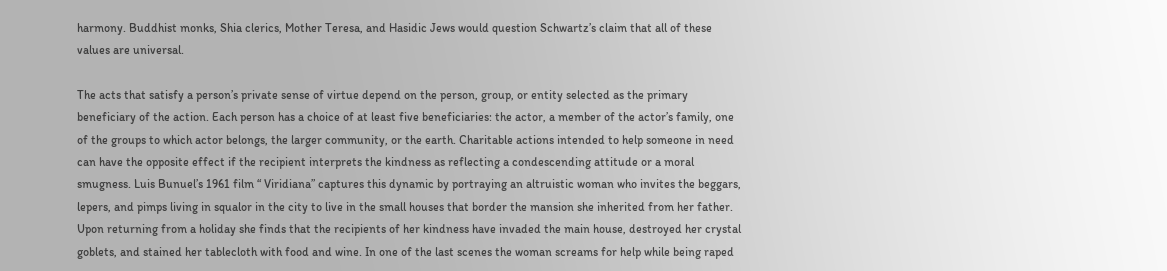harmony. Buddhist monks, Shia clerics, Mother Teresa, and Hasidic Jews would question Schwartz’s claim that all of these values are universal.

The acts that satisfy a person’s private sense of virtue depend on the person, group, or entity selected as the primary beneficiary of the action. Each person has a choice of at least five beneficiaries: the actor, a member of the actor’s family, one of the groups to which actor belongs, the larger community, or the earth. Charitable actions intended to help someone in need can have the opposite effect if the recipient interprets the kindness as reflecting a condescending attitude or a moral smugness. Luis Bunuel’s 1961 film “ Viridiana” captures this dynamic by portraying an altruistic woman who invites the beggars, lepers, and pimps living in squalor in the city to live in the small houses that border the mansion she inherited from her father. Upon returning from a holiday she finds that the recipients of her kindness have invaded the main house, destroyed her crystal goblets, and stained her tablecloth with food and wine. In one of the last scenes the woman screams for help while being raped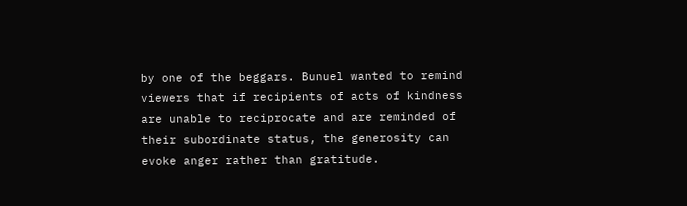by one of the beggars. Bunuel wanted to remind viewers that if recipients of acts of kindness are unable to reciprocate and are reminded of their subordinate status, the generosity can evoke anger rather than gratitude.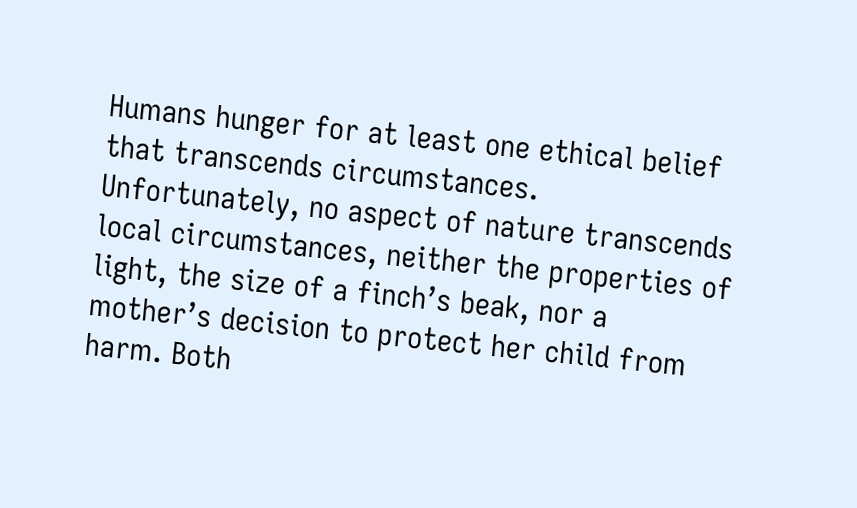Humans hunger for at least one ethical belief that transcends circumstances. Unfortunately, no aspect of nature transcends local circumstances, neither the properties of light, the size of a finch’s beak, nor a mother’s decision to protect her child from harm. Both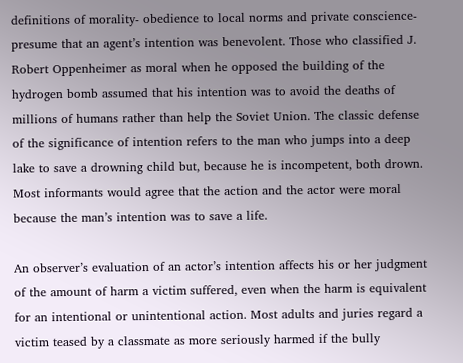definitions of morality- obedience to local norms and private conscience- presume that an agent’s intention was benevolent. Those who classified J. Robert Oppenheimer as moral when he opposed the building of the hydrogen bomb assumed that his intention was to avoid the deaths of millions of humans rather than help the Soviet Union. The classic defense of the significance of intention refers to the man who jumps into a deep lake to save a drowning child but, because he is incompetent, both drown. Most informants would agree that the action and the actor were moral because the man’s intention was to save a life.

An observer’s evaluation of an actor’s intention affects his or her judgment of the amount of harm a victim suffered, even when the harm is equivalent for an intentional or unintentional action. Most adults and juries regard a victim teased by a classmate as more seriously harmed if the bully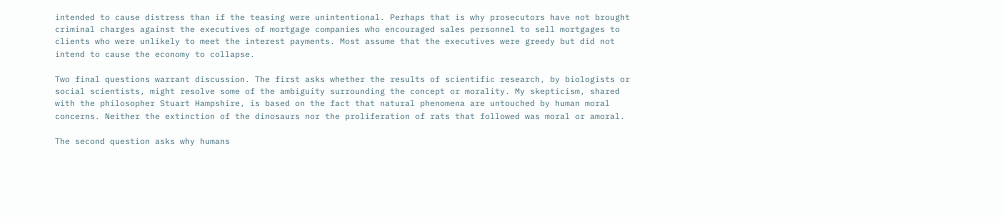intended to cause distress than if the teasing were unintentional. Perhaps that is why prosecutors have not brought criminal charges against the executives of mortgage companies who encouraged sales personnel to sell mortgages to clients who were unlikely to meet the interest payments. Most assume that the executives were greedy but did not intend to cause the economy to collapse.

Two final questions warrant discussion. The first asks whether the results of scientific research, by biologists or social scientists, might resolve some of the ambiguity surrounding the concept or morality. My skepticism, shared with the philosopher Stuart Hampshire, is based on the fact that natural phenomena are untouched by human moral concerns. Neither the extinction of the dinosaurs nor the proliferation of rats that followed was moral or amoral.

The second question asks why humans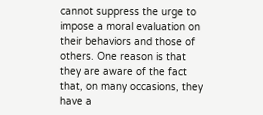cannot suppress the urge to impose a moral evaluation on their behaviors and those of others. One reason is that they are aware of the fact that, on many occasions, they have a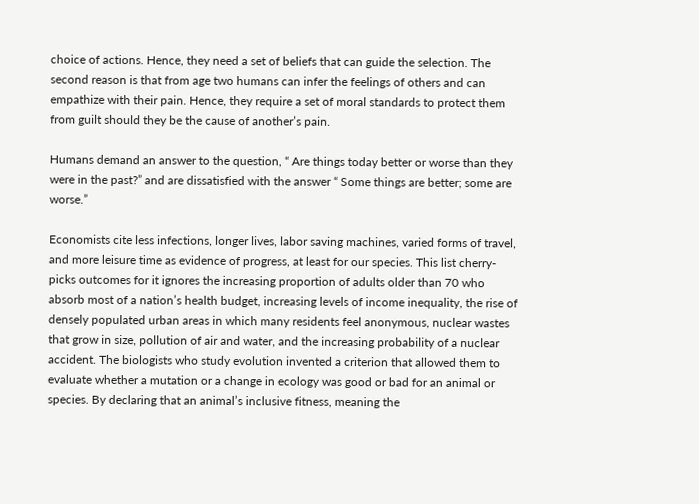choice of actions. Hence, they need a set of beliefs that can guide the selection. The second reason is that from age two humans can infer the feelings of others and can empathize with their pain. Hence, they require a set of moral standards to protect them from guilt should they be the cause of another’s pain.

Humans demand an answer to the question, “ Are things today better or worse than they were in the past?” and are dissatisfied with the answer “ Some things are better; some are worse.”

Economists cite less infections, longer lives, labor saving machines, varied forms of travel, and more leisure time as evidence of progress, at least for our species. This list cherry-picks outcomes for it ignores the increasing proportion of adults older than 70 who absorb most of a nation’s health budget, increasing levels of income inequality, the rise of densely populated urban areas in which many residents feel anonymous, nuclear wastes that grow in size, pollution of air and water, and the increasing probability of a nuclear accident. The biologists who study evolution invented a criterion that allowed them to evaluate whether a mutation or a change in ecology was good or bad for an animal or species. By declaring that an animal’s inclusive fitness, meaning the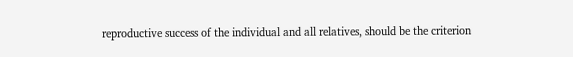reproductive success of the individual and all relatives, should be the criterion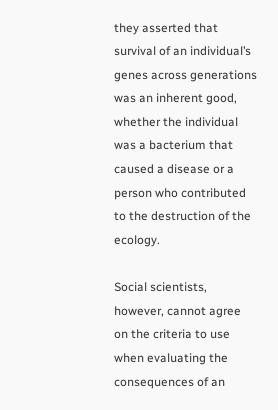they asserted that survival of an individual’s genes across generations was an inherent good, whether the individual was a bacterium that caused a disease or a person who contributed to the destruction of the ecology.

Social scientists, however, cannot agree on the criteria to use when evaluating the consequences of an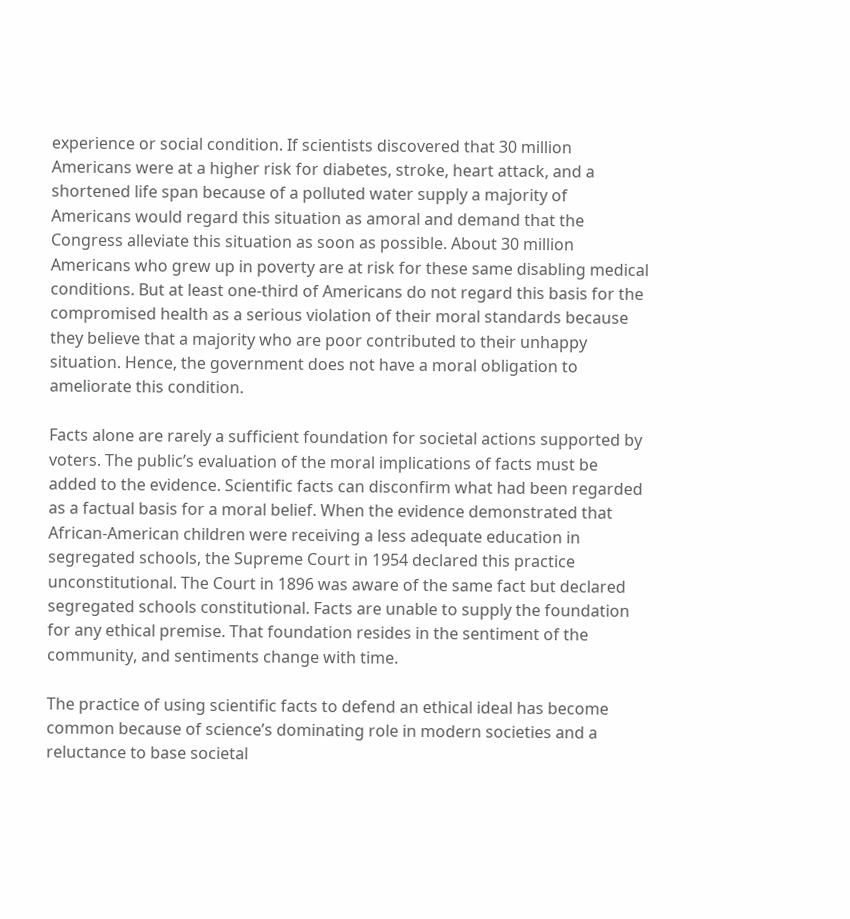experience or social condition. If scientists discovered that 30 million Americans were at a higher risk for diabetes, stroke, heart attack, and a shortened life span because of a polluted water supply a majority of Americans would regard this situation as amoral and demand that the Congress alleviate this situation as soon as possible. About 30 million Americans who grew up in poverty are at risk for these same disabling medical conditions. But at least one-third of Americans do not regard this basis for the compromised health as a serious violation of their moral standards because they believe that a majority who are poor contributed to their unhappy situation. Hence, the government does not have a moral obligation to ameliorate this condition.

Facts alone are rarely a sufficient foundation for societal actions supported by voters. The public’s evaluation of the moral implications of facts must be added to the evidence. Scientific facts can disconfirm what had been regarded as a factual basis for a moral belief. When the evidence demonstrated that African-American children were receiving a less adequate education in segregated schools, the Supreme Court in 1954 declared this practice unconstitutional. The Court in 1896 was aware of the same fact but declared segregated schools constitutional. Facts are unable to supply the foundation for any ethical premise. That foundation resides in the sentiment of the community, and sentiments change with time.

The practice of using scientific facts to defend an ethical ideal has become common because of science’s dominating role in modern societies and a reluctance to base societal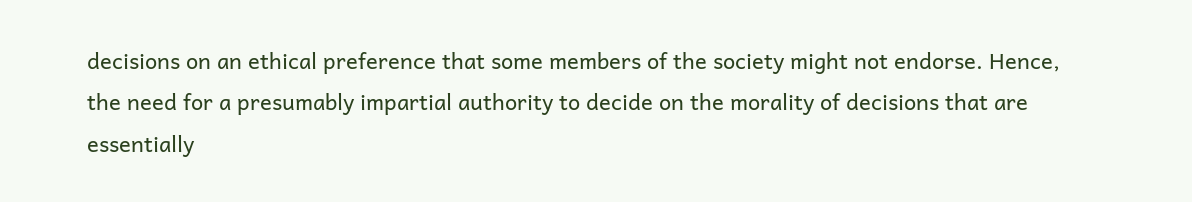decisions on an ethical preference that some members of the society might not endorse. Hence, the need for a presumably impartial authority to decide on the morality of decisions that are essentially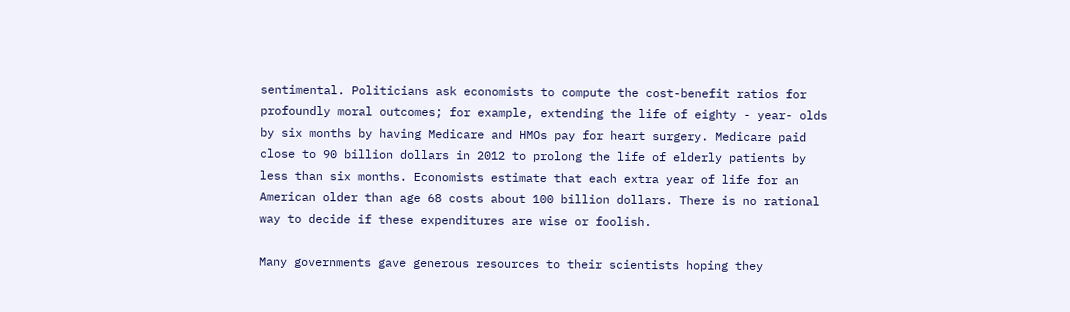sentimental. Politicians ask economists to compute the cost-benefit ratios for profoundly moral outcomes; for example, extending the life of eighty - year- olds by six months by having Medicare and HMOs pay for heart surgery. Medicare paid close to 90 billion dollars in 2012 to prolong the life of elderly patients by less than six months. Economists estimate that each extra year of life for an American older than age 68 costs about 100 billion dollars. There is no rational way to decide if these expenditures are wise or foolish.

Many governments gave generous resources to their scientists hoping they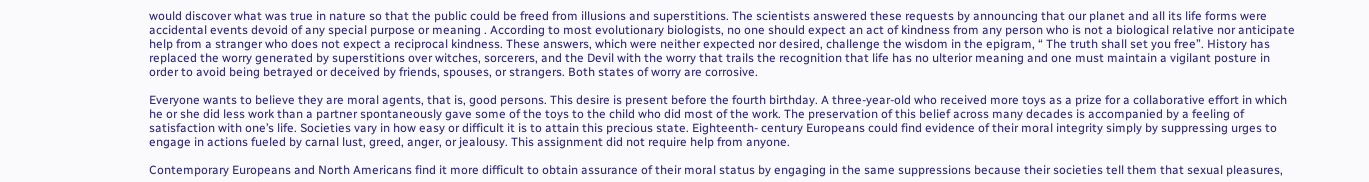would discover what was true in nature so that the public could be freed from illusions and superstitions. The scientists answered these requests by announcing that our planet and all its life forms were accidental events devoid of any special purpose or meaning . According to most evolutionary biologists, no one should expect an act of kindness from any person who is not a biological relative nor anticipate help from a stranger who does not expect a reciprocal kindness. These answers, which were neither expected nor desired, challenge the wisdom in the epigram, “ The truth shall set you free”. History has replaced the worry generated by superstitions over witches, sorcerers, and the Devil with the worry that trails the recognition that life has no ulterior meaning and one must maintain a vigilant posture in order to avoid being betrayed or deceived by friends, spouses, or strangers. Both states of worry are corrosive.

Everyone wants to believe they are moral agents, that is, good persons. This desire is present before the fourth birthday. A three-year-old who received more toys as a prize for a collaborative effort in which he or she did less work than a partner spontaneously gave some of the toys to the child who did most of the work. The preservation of this belief across many decades is accompanied by a feeling of satisfaction with one’s life. Societies vary in how easy or difficult it is to attain this precious state. Eighteenth- century Europeans could find evidence of their moral integrity simply by suppressing urges to engage in actions fueled by carnal lust, greed, anger, or jealousy. This assignment did not require help from anyone.

Contemporary Europeans and North Americans find it more difficult to obtain assurance of their moral status by engaging in the same suppressions because their societies tell them that sexual pleasures,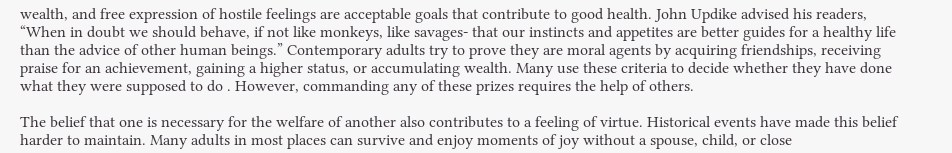wealth, and free expression of hostile feelings are acceptable goals that contribute to good health. John Updike advised his readers, “When in doubt we should behave, if not like monkeys, like savages- that our instincts and appetites are better guides for a healthy life than the advice of other human beings.” Contemporary adults try to prove they are moral agents by acquiring friendships, receiving praise for an achievement, gaining a higher status, or accumulating wealth. Many use these criteria to decide whether they have done what they were supposed to do . However, commanding any of these prizes requires the help of others.

The belief that one is necessary for the welfare of another also contributes to a feeling of virtue. Historical events have made this belief harder to maintain. Many adults in most places can survive and enjoy moments of joy without a spouse, child, or close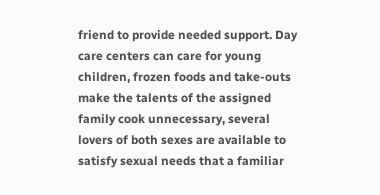friend to provide needed support. Day care centers can care for young children, frozen foods and take-outs make the talents of the assigned family cook unnecessary, several lovers of both sexes are available to satisfy sexual needs that a familiar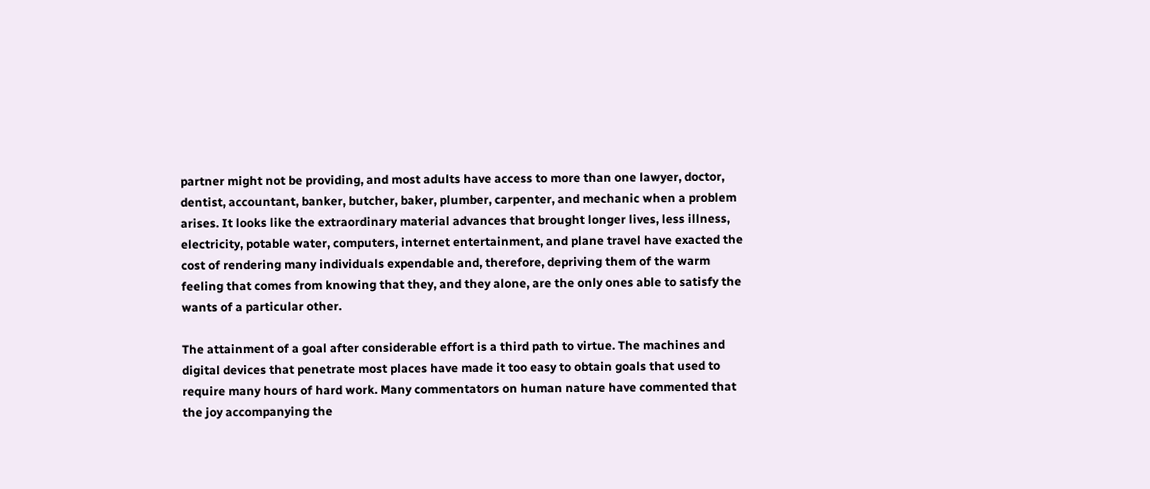partner might not be providing, and most adults have access to more than one lawyer, doctor, dentist, accountant, banker, butcher, baker, plumber, carpenter, and mechanic when a problem arises. It looks like the extraordinary material advances that brought longer lives, less illness, electricity, potable water, computers, internet entertainment, and plane travel have exacted the cost of rendering many individuals expendable and, therefore, depriving them of the warm feeling that comes from knowing that they, and they alone, are the only ones able to satisfy the wants of a particular other.

The attainment of a goal after considerable effort is a third path to virtue. The machines and digital devices that penetrate most places have made it too easy to obtain goals that used to require many hours of hard work. Many commentators on human nature have commented that the joy accompanying the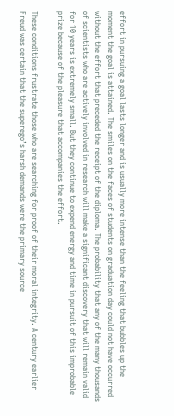effort in pursuing a goal lasts longer and is usually more intense than the feeling that bubbles up the moment the goal is attained. The smiles on the faces of students on graduation day could not have occurred without the effort that preceded the receipt of the diploma. The probability that any of the many thousands of scientists who are actively involved in research will make a significant discovery that will remain valid for 10 years is extremely small. But they continue to expend energy and time in pursuit of this improbable prize because of the pleasure that accompanies the effort.

These conditions frustrate those who are searching for proof of their moral integrity. A century earlier Freud was certain that the superego’s harsh demands were the primary source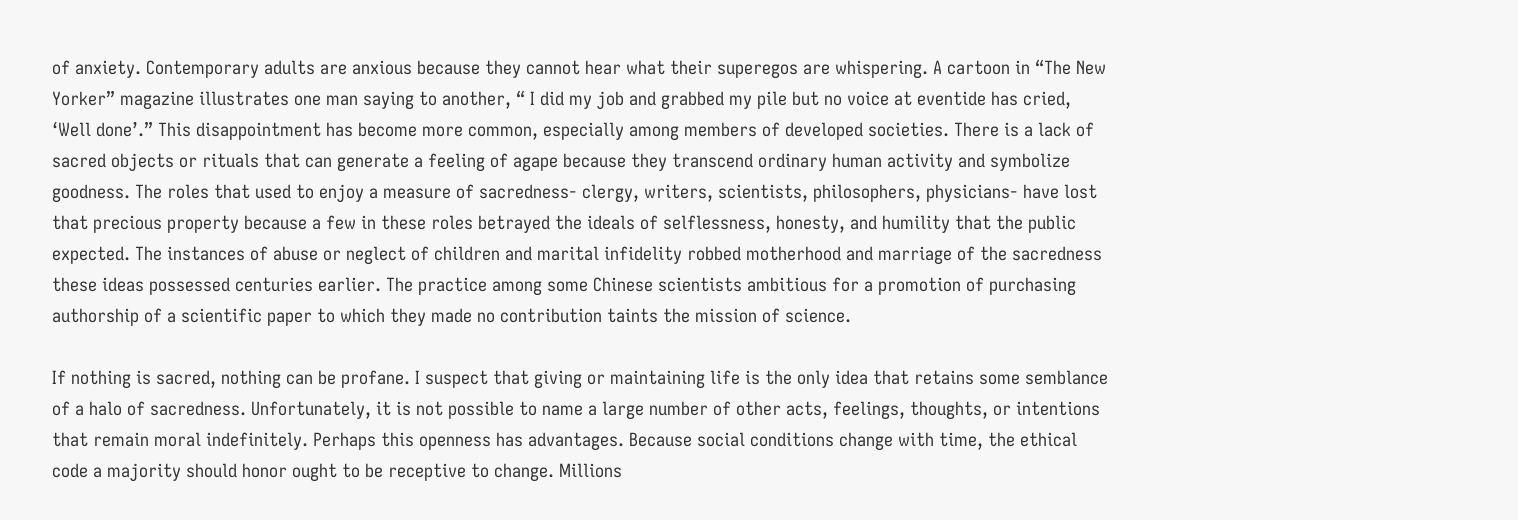of anxiety. Contemporary adults are anxious because they cannot hear what their superegos are whispering. A cartoon in “The New Yorker” magazine illustrates one man saying to another, “ I did my job and grabbed my pile but no voice at eventide has cried, ‘Well done’.” This disappointment has become more common, especially among members of developed societies. There is a lack of sacred objects or rituals that can generate a feeling of agape because they transcend ordinary human activity and symbolize goodness. The roles that used to enjoy a measure of sacredness- clergy, writers, scientists, philosophers, physicians- have lost that precious property because a few in these roles betrayed the ideals of selflessness, honesty, and humility that the public expected. The instances of abuse or neglect of children and marital infidelity robbed motherhood and marriage of the sacredness these ideas possessed centuries earlier. The practice among some Chinese scientists ambitious for a promotion of purchasing authorship of a scientific paper to which they made no contribution taints the mission of science.

If nothing is sacred, nothing can be profane. I suspect that giving or maintaining life is the only idea that retains some semblance of a halo of sacredness. Unfortunately, it is not possible to name a large number of other acts, feelings, thoughts, or intentions that remain moral indefinitely. Perhaps this openness has advantages. Because social conditions change with time, the ethical code a majority should honor ought to be receptive to change. Millions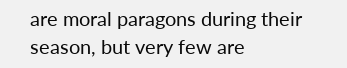are moral paragons during their season, but very few are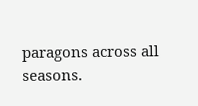paragons across all seasons.